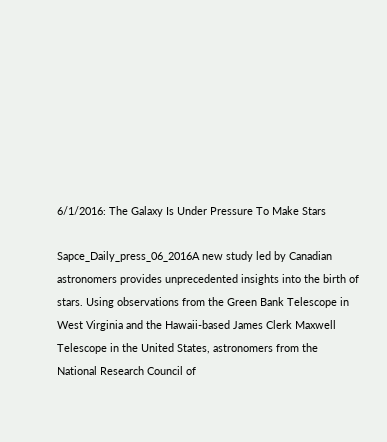6/1/2016: The Galaxy Is Under Pressure To Make Stars

Sapce_Daily_press_06_2016A new study led by Canadian astronomers provides unprecedented insights into the birth of stars. Using observations from the Green Bank Telescope in West Virginia and the Hawaii-based James Clerk Maxwell Telescope in the United States, astronomers from the National Research Council of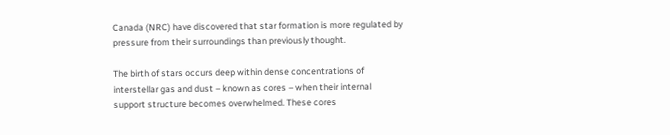Canada (NRC) have discovered that star formation is more regulated by pressure from their surroundings than previously thought.

The birth of stars occurs deep within dense concentrations of interstellar gas and dust – known as cores – when their internal support structure becomes overwhelmed. These cores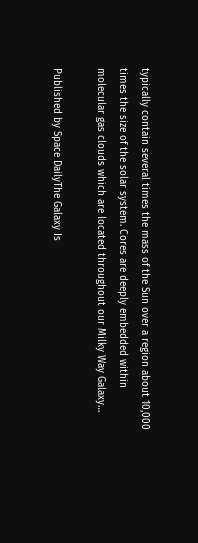typically contain several times the mass of the Sun over a region about 10,000 times the size of the solar system. Cores are deeply embedded within molecular gas clouds which are located throughout our Milky Way Galaxy…

Published by Space DailyThe Galaxy Is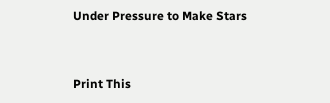Under Pressure to Make Stars


Print This